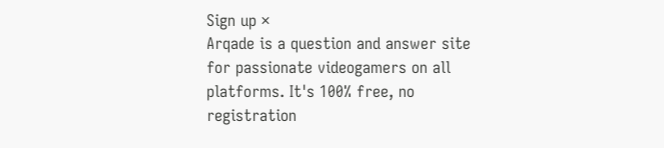Sign up ×
Arqade is a question and answer site for passionate videogamers on all platforms. It's 100% free, no registration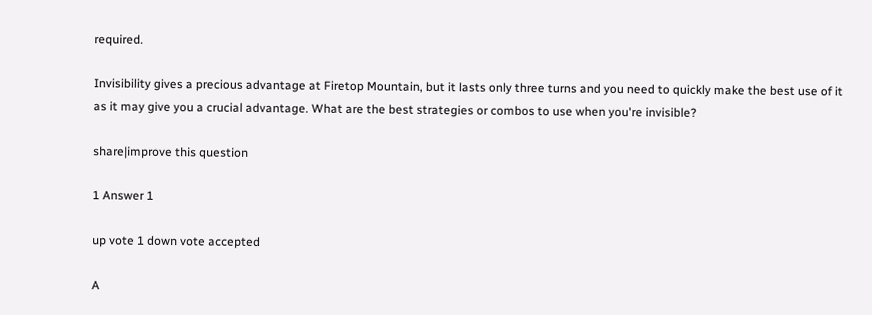required.

Invisibility gives a precious advantage at Firetop Mountain, but it lasts only three turns and you need to quickly make the best use of it as it may give you a crucial advantage. What are the best strategies or combos to use when you're invisible?

share|improve this question

1 Answer 1

up vote 1 down vote accepted

A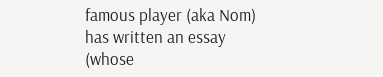famous player (aka Nom) has written an essay (whose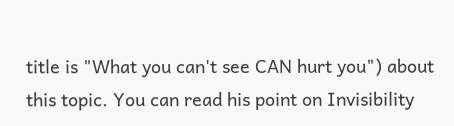title is "What you can't see CAN hurt you") about this topic. You can read his point on Invisibility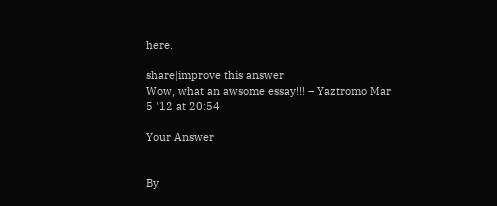here.

share|improve this answer
Wow, what an awsome essay!!! – Yaztromo Mar 5 '12 at 20:54

Your Answer


By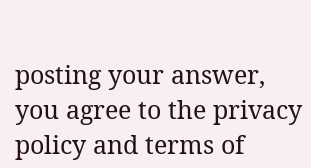posting your answer, you agree to the privacy policy and terms of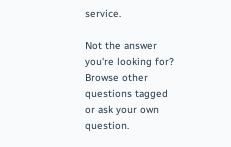service.

Not the answer you're looking for? Browse other questions tagged or ask your own question.